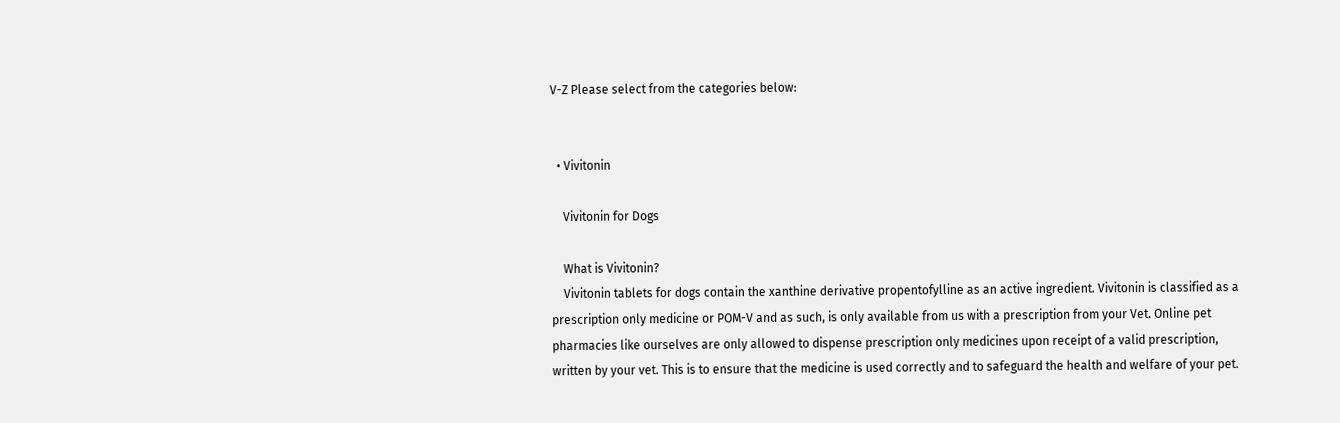V-Z Please select from the categories below:


  • Vivitonin

    Vivitonin for Dogs

    What is Vivitonin?
    Vivitonin tablets for dogs contain the xanthine derivative propentofylline as an active ingredient. Vivitonin is classified as a prescription only medicine or POM-V and as such, is only available from us with a prescription from your Vet. Online pet pharmacies like ourselves are only allowed to dispense prescription only medicines upon receipt of a valid prescription, written by your vet. This is to ensure that the medicine is used correctly and to safeguard the health and welfare of your pet.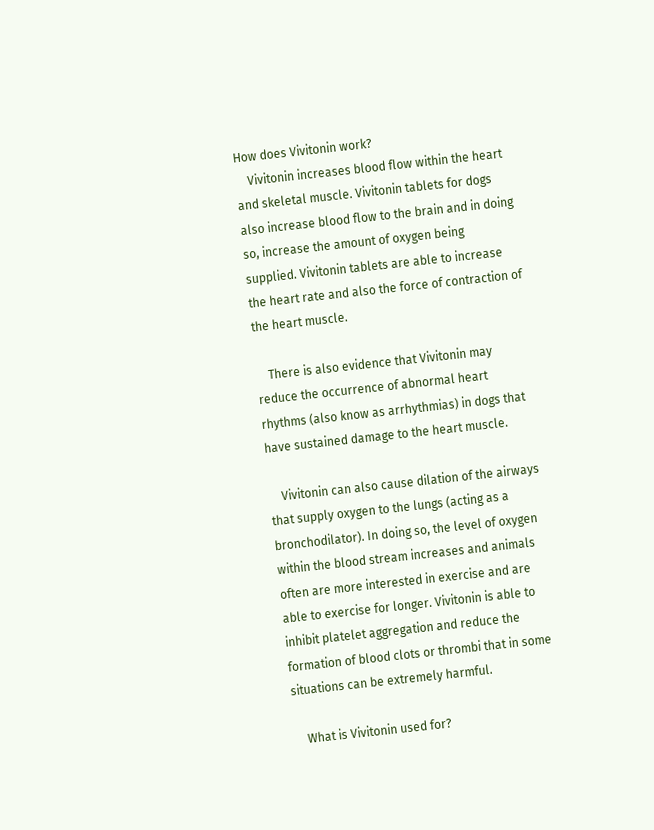How does Vivitonin work?
    Vivitonin increases blood flow within the heart and skeletal muscle. Vivitonin tablets for dogs also increase blood flow to the brain and in doing so, increase the amount of oxygen being supplied. Vivitonin tablets are able to increase the heart rate and also the force of contraction of the heart muscle.

    There is also evidence that Vivitonin may reduce the occurrence of abnormal heart rhythms (also know as arrhythmias) in dogs that have sustained damage to the heart muscle.

    Vivitonin can also cause dilation of the airways that supply oxygen to the lungs (acting as a bronchodilator). In doing so, the level of oxygen within the blood stream increases and animals often are more interested in exercise and are able to exercise for longer. Vivitonin is able to inhibit platelet aggregation and reduce the formation of blood clots or thrombi that in some situations can be extremely harmful.

    What is Vivitonin used for?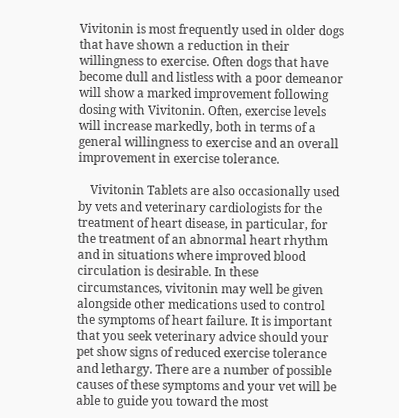Vivitonin is most frequently used in older dogs that have shown a reduction in their willingness to exercise. Often dogs that have become dull and listless with a poor demeanor will show a marked improvement following dosing with Vivitonin. Often, exercise levels will increase markedly, both in terms of a general willingness to exercise and an overall improvement in exercise tolerance.

    Vivitonin Tablets are also occasionally used by vets and veterinary cardiologists for the treatment of heart disease, in particular, for the treatment of an abnormal heart rhythm and in situations where improved blood circulation is desirable. In these circumstances, vivitonin may well be given alongside other medications used to control the symptoms of heart failure. It is important that you seek veterinary advice should your pet show signs of reduced exercise tolerance and lethargy. There are a number of possible causes of these symptoms and your vet will be able to guide you toward the most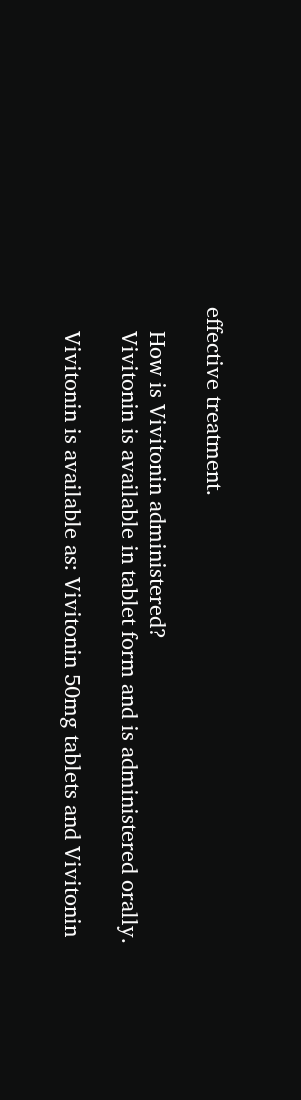effective treatment.

    How is Vivitonin administered?
    Vivitonin is available in tablet form and is administered orally.

    Vivitonin is available as: Vivitonin 50mg tablets and Vivitonin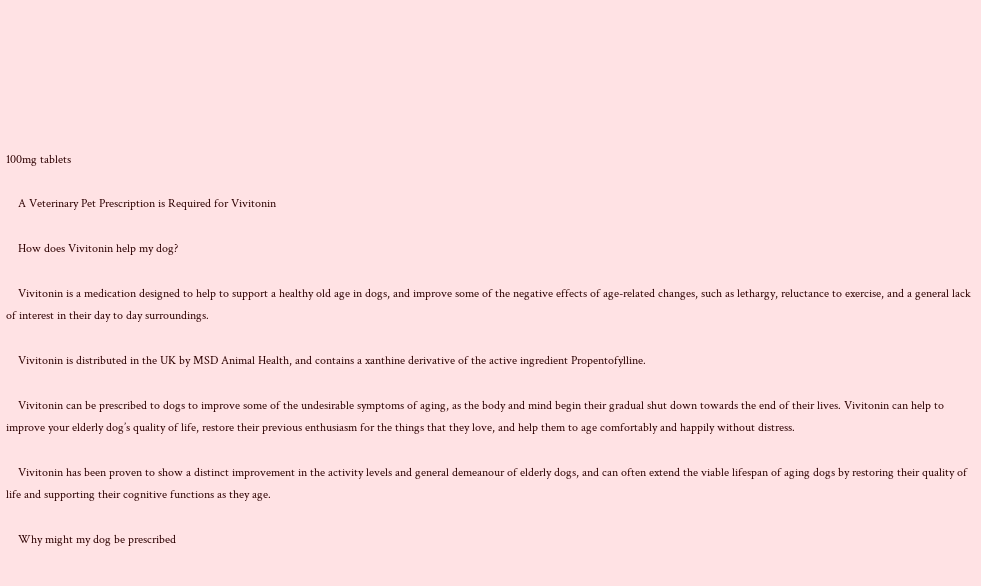100mg tablets

    A Veterinary Pet Prescription is Required for Vivitonin

    How does Vivitonin help my dog?

    Vivitonin is a medication designed to help to support a healthy old age in dogs, and improve some of the negative effects of age-related changes, such as lethargy, reluctance to exercise, and a general lack of interest in their day to day surroundings.

    Vivitonin is distributed in the UK by MSD Animal Health, and contains a xanthine derivative of the active ingredient Propentofylline.

    Vivitonin can be prescribed to dogs to improve some of the undesirable symptoms of aging, as the body and mind begin their gradual shut down towards the end of their lives. Vivitonin can help to improve your elderly dog’s quality of life, restore their previous enthusiasm for the things that they love, and help them to age comfortably and happily without distress.

    Vivitonin has been proven to show a distinct improvement in the activity levels and general demeanour of elderly dogs, and can often extend the viable lifespan of aging dogs by restoring their quality of life and supporting their cognitive functions as they age.

    Why might my dog be prescribed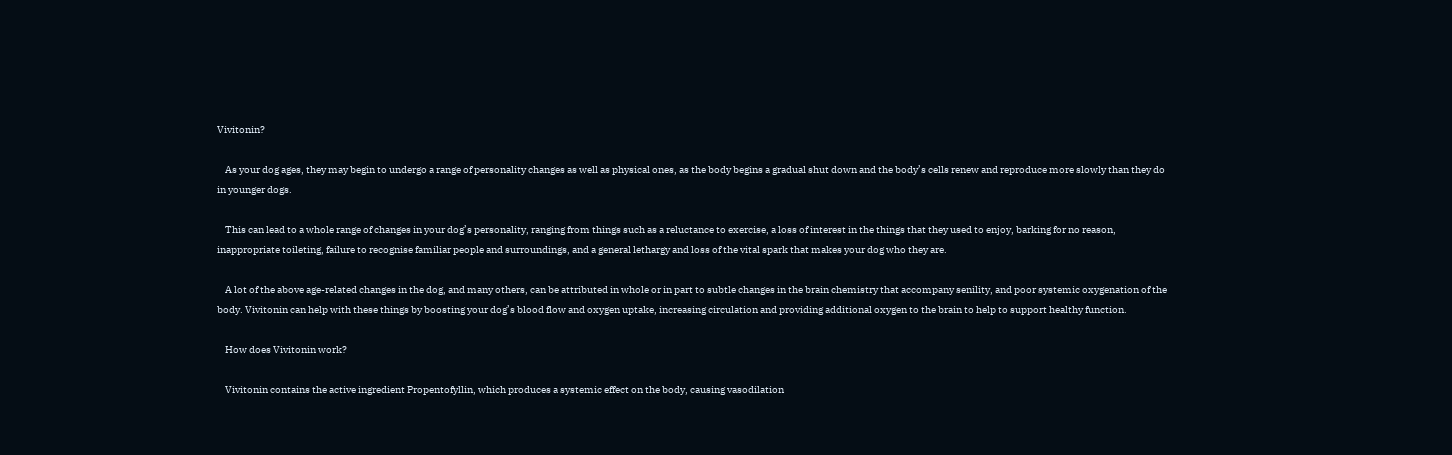Vivitonin?

    As your dog ages, they may begin to undergo a range of personality changes as well as physical ones, as the body begins a gradual shut down and the body’s cells renew and reproduce more slowly than they do in younger dogs.

    This can lead to a whole range of changes in your dog’s personality, ranging from things such as a reluctance to exercise, a loss of interest in the things that they used to enjoy, barking for no reason, inappropriate toileting, failure to recognise familiar people and surroundings, and a general lethargy and loss of the vital spark that makes your dog who they are.

    A lot of the above age-related changes in the dog, and many others, can be attributed in whole or in part to subtle changes in the brain chemistry that accompany senility, and poor systemic oxygenation of the body. Vivitonin can help with these things by boosting your dog’s blood flow and oxygen uptake, increasing circulation and providing additional oxygen to the brain to help to support healthy function.

    How does Vivitonin work?

    Vivitonin contains the active ingredient Propentofyllin, which produces a systemic effect on the body, causing vasodilation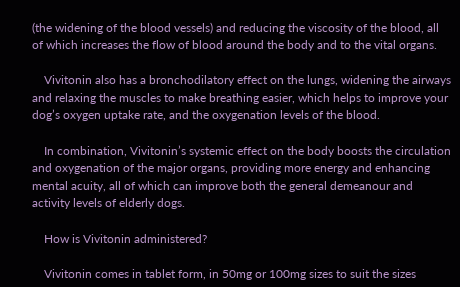(the widening of the blood vessels) and reducing the viscosity of the blood, all of which increases the flow of blood around the body and to the vital organs.

    Vivitonin also has a bronchodilatory effect on the lungs, widening the airways and relaxing the muscles to make breathing easier, which helps to improve your dog’s oxygen uptake rate, and the oxygenation levels of the blood.

    In combination, Vivitonin’s systemic effect on the body boosts the circulation and oxygenation of the major organs, providing more energy and enhancing mental acuity, all of which can improve both the general demeanour and activity levels of elderly dogs.

    How is Vivitonin administered?

    Vivitonin comes in tablet form, in 50mg or 100mg sizes to suit the sizes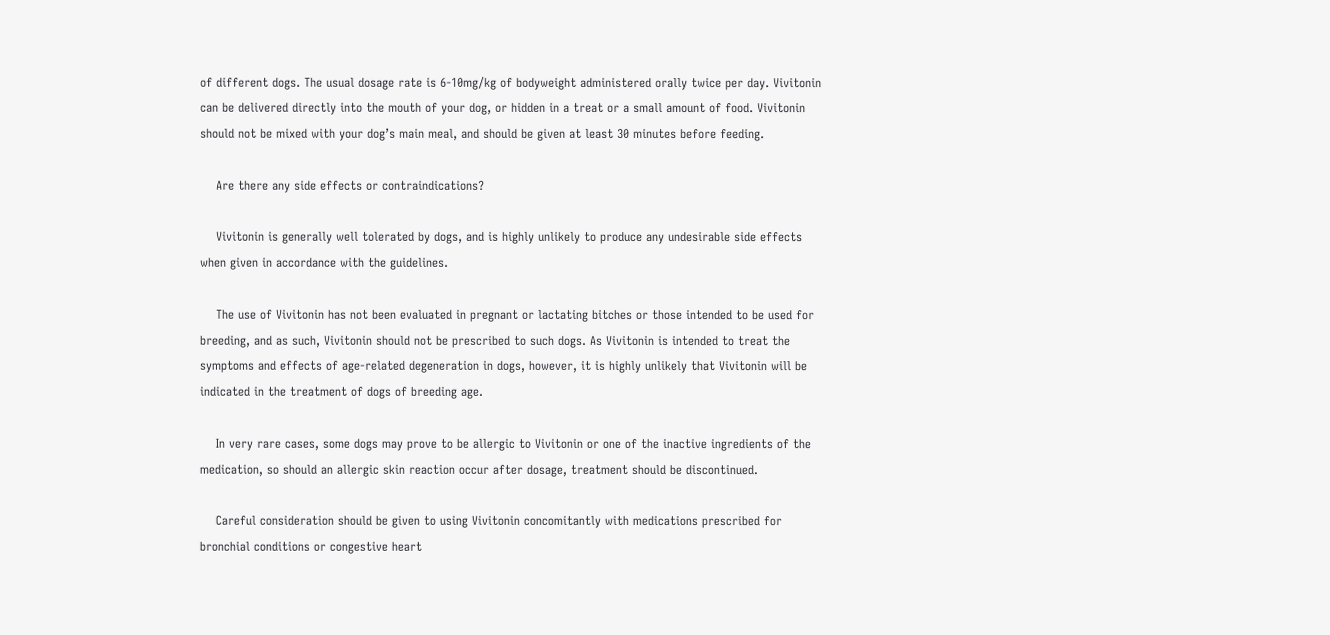of different dogs. The usual dosage rate is 6-10mg/kg of bodyweight administered orally twice per day. Vivitonin can be delivered directly into the mouth of your dog, or hidden in a treat or a small amount of food. Vivitonin should not be mixed with your dog’s main meal, and should be given at least 30 minutes before feeding.

    Are there any side effects or contraindications?

    Vivitonin is generally well tolerated by dogs, and is highly unlikely to produce any undesirable side effects when given in accordance with the guidelines.

    The use of Vivitonin has not been evaluated in pregnant or lactating bitches or those intended to be used for breeding, and as such, Vivitonin should not be prescribed to such dogs. As Vivitonin is intended to treat the symptoms and effects of age-related degeneration in dogs, however, it is highly unlikely that Vivitonin will be indicated in the treatment of dogs of breeding age.

    In very rare cases, some dogs may prove to be allergic to Vivitonin or one of the inactive ingredients of the medication, so should an allergic skin reaction occur after dosage, treatment should be discontinued.

    Careful consideration should be given to using Vivitonin concomitantly with medications prescribed for bronchial conditions or congestive heart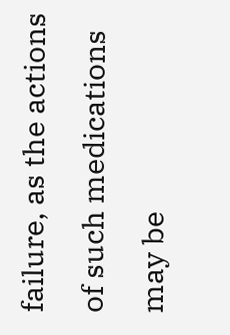failure, as the actions of such medications may be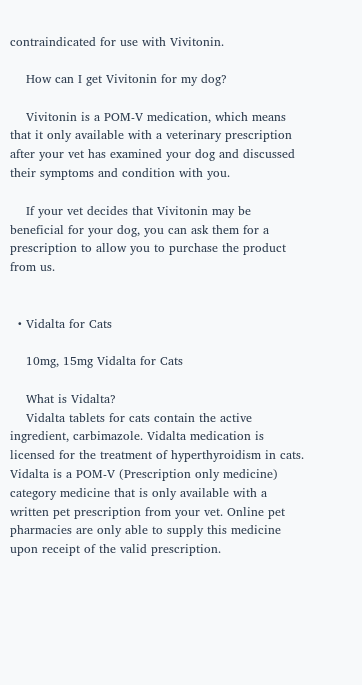contraindicated for use with Vivitonin.

    How can I get Vivitonin for my dog?

    Vivitonin is a POM-V medication, which means that it only available with a veterinary prescription after your vet has examined your dog and discussed their symptoms and condition with you.

    If your vet decides that Vivitonin may be beneficial for your dog, you can ask them for a prescription to allow you to purchase the product from us.


  • Vidalta for Cats

    10mg, 15mg Vidalta for Cats

    What is Vidalta?
    Vidalta tablets for cats contain the active ingredient, carbimazole. Vidalta medication is licensed for the treatment of hyperthyroidism in cats. Vidalta is a POM-V (Prescription only medicine) category medicine that is only available with a written pet prescription from your vet. Online pet pharmacies are only able to supply this medicine upon receipt of the valid prescription.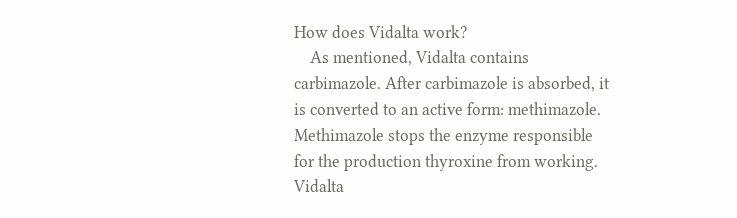How does Vidalta work?
    As mentioned, Vidalta contains carbimazole. After carbimazole is absorbed, it is converted to an active form: methimazole. Methimazole stops the enzyme responsible for the production thyroxine from working. Vidalta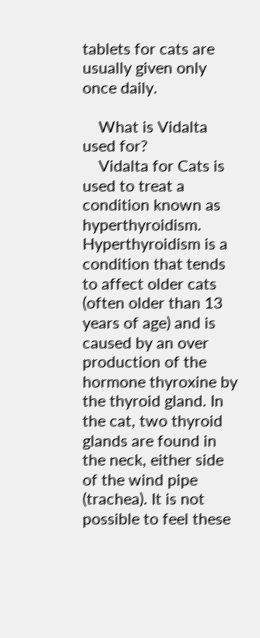tablets for cats are usually given only once daily.

    What is Vidalta used for?
    Vidalta for Cats is used to treat a condition known as hyperthyroidism. Hyperthyroidism is a condition that tends to affect older cats (often older than 13 years of age) and is caused by an over production of the hormone thyroxine by the thyroid gland. In the cat, two thyroid glands are found in the neck, either side of the wind pipe (trachea). It is not possible to feel these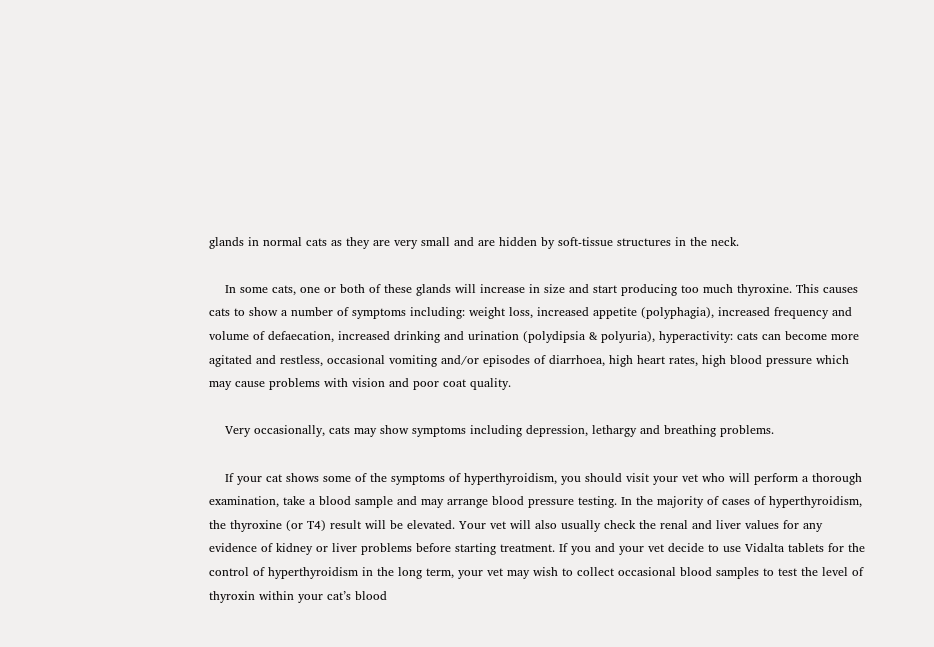glands in normal cats as they are very small and are hidden by soft-tissue structures in the neck.

    In some cats, one or both of these glands will increase in size and start producing too much thyroxine. This causes cats to show a number of symptoms including: weight loss, increased appetite (polyphagia), increased frequency and volume of defaecation, increased drinking and urination (polydipsia & polyuria), hyperactivity: cats can become more agitated and restless, occasional vomiting and/or episodes of diarrhoea, high heart rates, high blood pressure which may cause problems with vision and poor coat quality.

    Very occasionally, cats may show symptoms including depression, lethargy and breathing problems.

    If your cat shows some of the symptoms of hyperthyroidism, you should visit your vet who will perform a thorough examination, take a blood sample and may arrange blood pressure testing. In the majority of cases of hyperthyroidism, the thyroxine (or T4) result will be elevated. Your vet will also usually check the renal and liver values for any evidence of kidney or liver problems before starting treatment. If you and your vet decide to use Vidalta tablets for the control of hyperthyroidism in the long term, your vet may wish to collect occasional blood samples to test the level of thyroxin within your cat’s blood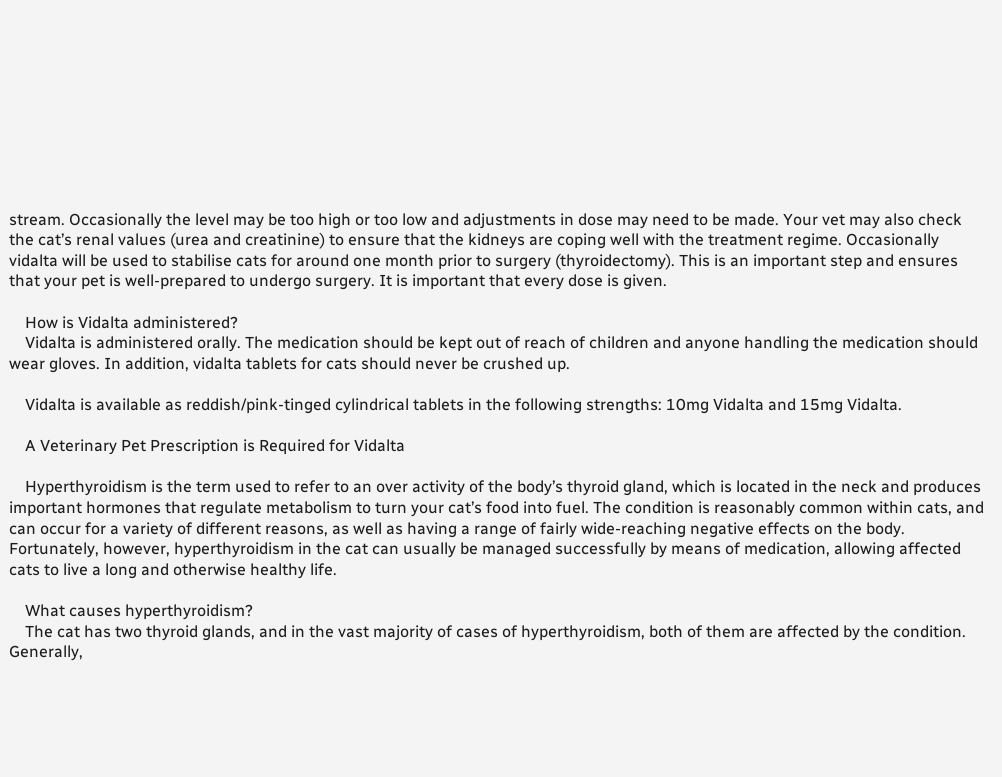stream. Occasionally the level may be too high or too low and adjustments in dose may need to be made. Your vet may also check the cat’s renal values (urea and creatinine) to ensure that the kidneys are coping well with the treatment regime. Occasionally vidalta will be used to stabilise cats for around one month prior to surgery (thyroidectomy). This is an important step and ensures that your pet is well-prepared to undergo surgery. It is important that every dose is given.

    How is Vidalta administered?
    Vidalta is administered orally. The medication should be kept out of reach of children and anyone handling the medication should wear gloves. In addition, vidalta tablets for cats should never be crushed up.

    Vidalta is available as reddish/pink-tinged cylindrical tablets in the following strengths: 10mg Vidalta and 15mg Vidalta.

    A Veterinary Pet Prescription is Required for Vidalta

    Hyperthyroidism is the term used to refer to an over activity of the body’s thyroid gland, which is located in the neck and produces important hormones that regulate metabolism to turn your cat’s food into fuel. The condition is reasonably common within cats, and can occur for a variety of different reasons, as well as having a range of fairly wide-reaching negative effects on the body. Fortunately, however, hyperthyroidism in the cat can usually be managed successfully by means of medication, allowing affected cats to live a long and otherwise healthy life.

    What causes hyperthyroidism?
    The cat has two thyroid glands, and in the vast majority of cases of hyperthyroidism, both of them are affected by the condition. Generally,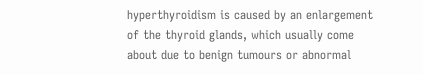hyperthyroidism is caused by an enlargement of the thyroid glands, which usually come about due to benign tumours or abnormal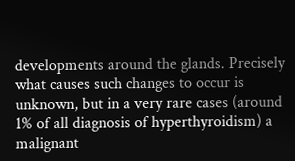developments around the glands. Precisely what causes such changes to occur is unknown, but in a very rare cases (around 1% of all diagnosis of hyperthyroidism) a malignant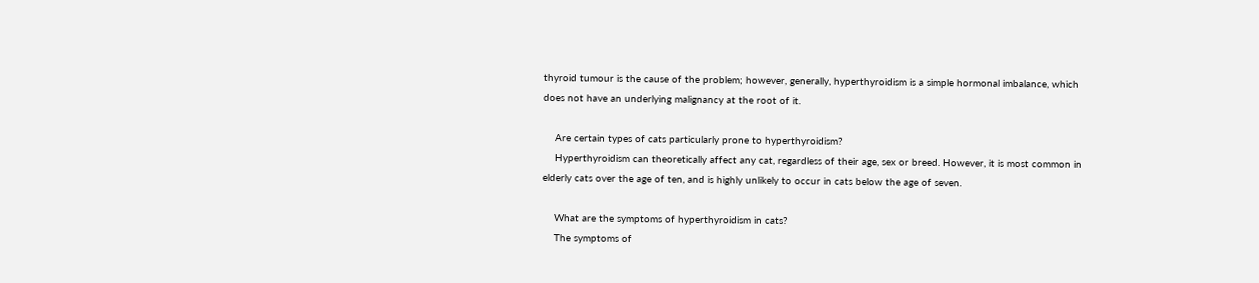thyroid tumour is the cause of the problem; however, generally, hyperthyroidism is a simple hormonal imbalance, which does not have an underlying malignancy at the root of it.

    Are certain types of cats particularly prone to hyperthyroidism?
    Hyperthyroidism can theoretically affect any cat, regardless of their age, sex or breed. However, it is most common in elderly cats over the age of ten, and is highly unlikely to occur in cats below the age of seven.

    What are the symptoms of hyperthyroidism in cats?
    The symptoms of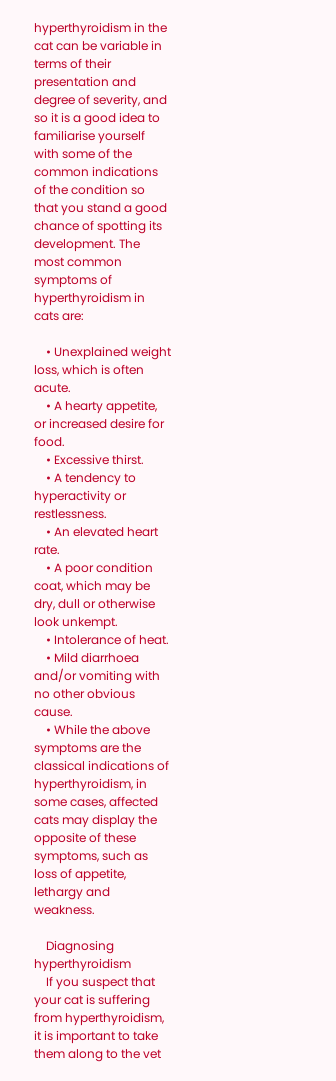hyperthyroidism in the cat can be variable in terms of their presentation and degree of severity, and so it is a good idea to familiarise yourself with some of the common indications of the condition so that you stand a good chance of spotting its development. The most common symptoms of hyperthyroidism in cats are:

    • Unexplained weight loss, which is often acute.
    • A hearty appetite, or increased desire for food.
    • Excessive thirst.
    • A tendency to hyperactivity or restlessness.
    • An elevated heart rate.
    • A poor condition coat, which may be dry, dull or otherwise look unkempt.
    • Intolerance of heat.
    • Mild diarrhoea and/or vomiting with no other obvious cause.
    • While the above symptoms are the classical indications of hyperthyroidism, in some cases, affected cats may display the opposite of these symptoms, such as loss of appetite, lethargy and weakness.

    Diagnosing hyperthyroidism
    If you suspect that your cat is suffering from hyperthyroidism, it is important to take them along to the vet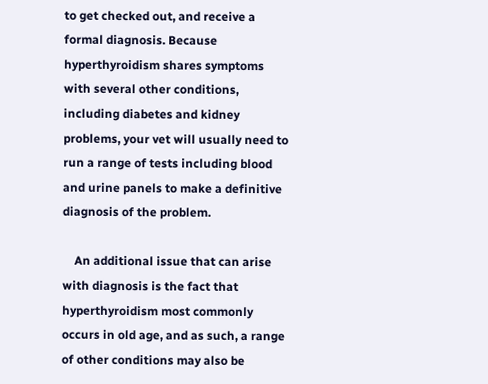to get checked out, and receive a formal diagnosis. Because hyperthyroidism shares symptoms with several other conditions, including diabetes and kidney problems, your vet will usually need to run a range of tests including blood and urine panels to make a definitive diagnosis of the problem.

    An additional issue that can arise with diagnosis is the fact that hyperthyroidism most commonly occurs in old age, and as such, a range of other conditions may also be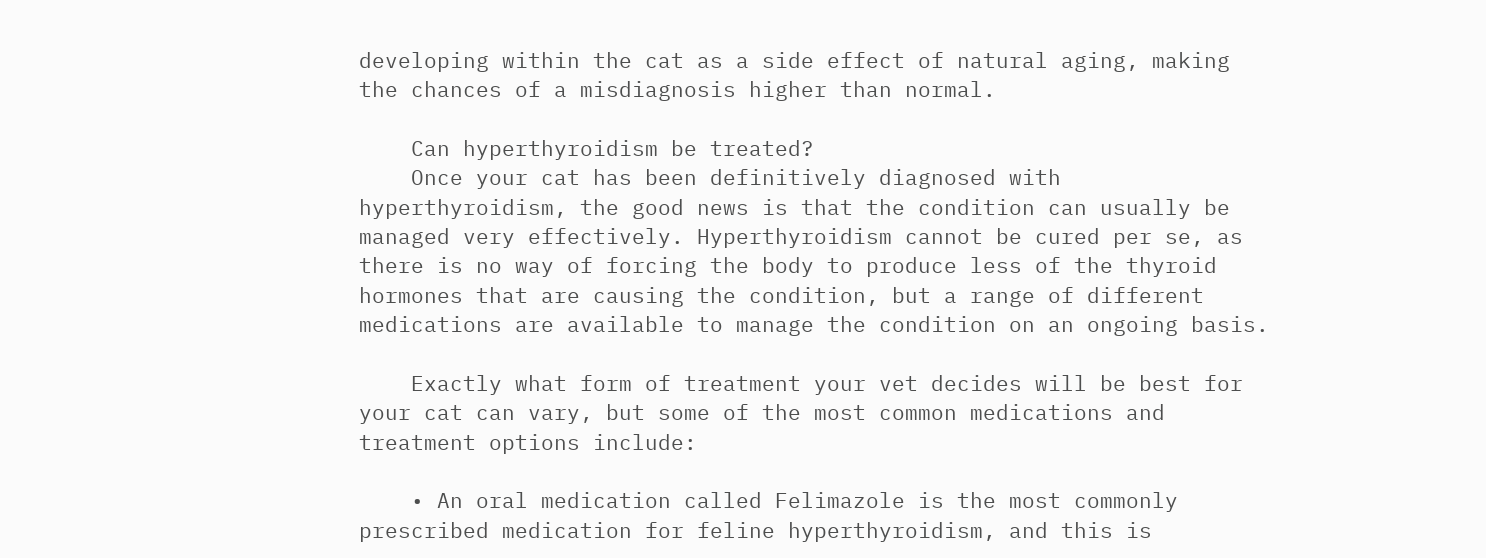developing within the cat as a side effect of natural aging, making the chances of a misdiagnosis higher than normal.

    Can hyperthyroidism be treated?
    Once your cat has been definitively diagnosed with hyperthyroidism, the good news is that the condition can usually be managed very effectively. Hyperthyroidism cannot be cured per se, as there is no way of forcing the body to produce less of the thyroid hormones that are causing the condition, but a range of different medications are available to manage the condition on an ongoing basis.

    Exactly what form of treatment your vet decides will be best for your cat can vary, but some of the most common medications and treatment options include:

    • An oral medication called Felimazole is the most commonly prescribed medication for feline hyperthyroidism, and this is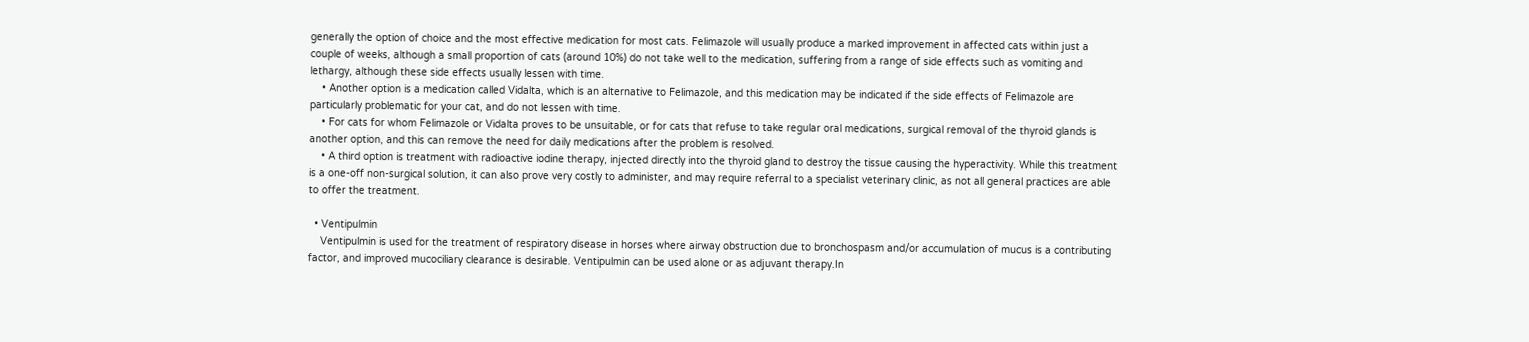generally the option of choice and the most effective medication for most cats. Felimazole will usually produce a marked improvement in affected cats within just a couple of weeks, although a small proportion of cats (around 10%) do not take well to the medication, suffering from a range of side effects such as vomiting and lethargy, although these side effects usually lessen with time.
    • Another option is a medication called Vidalta, which is an alternative to Felimazole, and this medication may be indicated if the side effects of Felimazole are particularly problematic for your cat, and do not lessen with time.
    • For cats for whom Felimazole or Vidalta proves to be unsuitable, or for cats that refuse to take regular oral medications, surgical removal of the thyroid glands is another option, and this can remove the need for daily medications after the problem is resolved.
    • A third option is treatment with radioactive iodine therapy, injected directly into the thyroid gland to destroy the tissue causing the hyperactivity. While this treatment is a one-off non-surgical solution, it can also prove very costly to administer, and may require referral to a specialist veterinary clinic, as not all general practices are able to offer the treatment.

  • Ventipulmin
    Ventipulmin is used for the treatment of respiratory disease in horses where airway obstruction due to bronchospasm and/or accumulation of mucus is a contributing factor, and improved mucociliary clearance is desirable. Ventipulmin can be used alone or as adjuvant therapy.In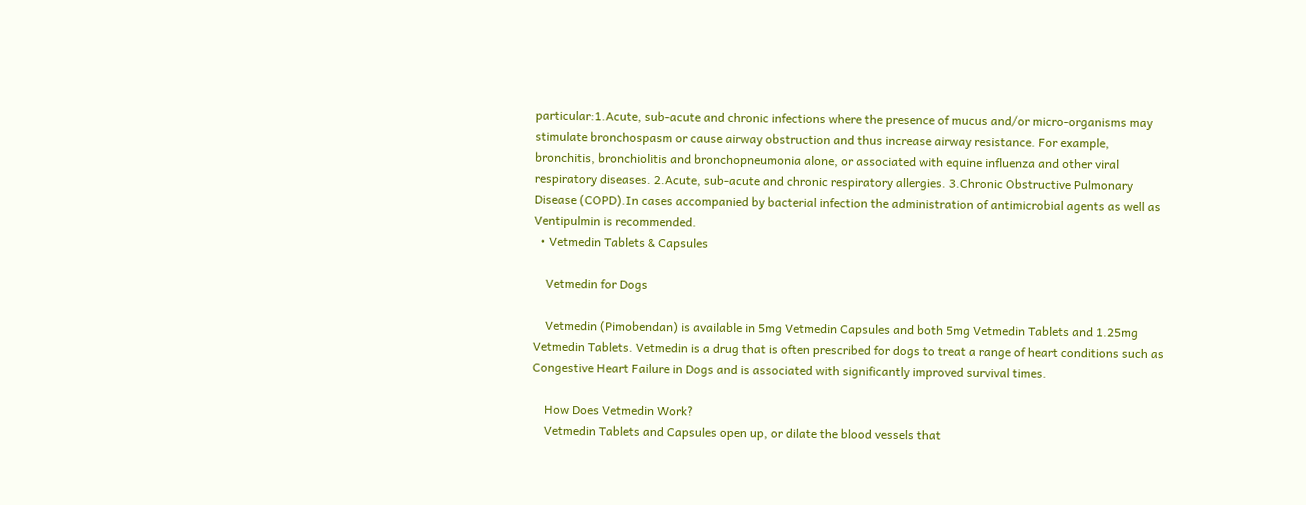particular:1.Acute, sub-acute and chronic infections where the presence of mucus and/or micro-organisms may stimulate bronchospasm or cause airway obstruction and thus increase airway resistance. For example, bronchitis, bronchiolitis and bronchopneumonia alone, or associated with equine influenza and other viral respiratory diseases. 2.Acute, sub-acute and chronic respiratory allergies. 3.Chronic Obstructive Pulmonary Disease (COPD).In cases accompanied by bacterial infection the administration of antimicrobial agents as well as Ventipulmin is recommended.
  • Vetmedin Tablets & Capsules

    Vetmedin for Dogs

    Vetmedin (Pimobendan) is available in 5mg Vetmedin Capsules and both 5mg Vetmedin Tablets and 1.25mg Vetmedin Tablets. Vetmedin is a drug that is often prescribed for dogs to treat a range of heart conditions such as Congestive Heart Failure in Dogs and is associated with significantly improved survival times.

    How Does Vetmedin Work?
    Vetmedin Tablets and Capsules open up, or dilate the blood vessels that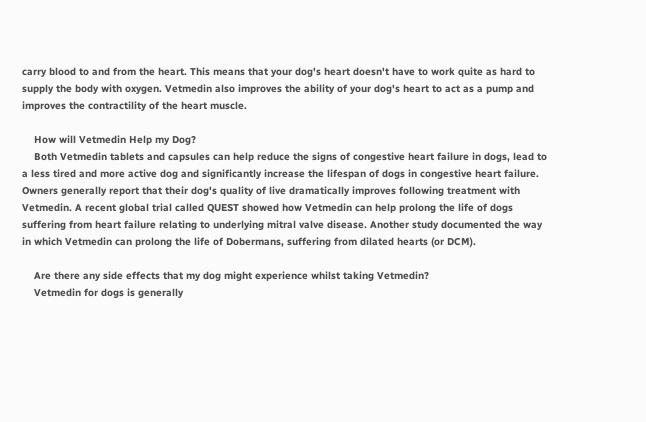carry blood to and from the heart. This means that your dog's heart doesn't have to work quite as hard to supply the body with oxygen. Vetmedin also improves the ability of your dog's heart to act as a pump and improves the contractility of the heart muscle.

    How will Vetmedin Help my Dog?
    Both Vetmedin tablets and capsules can help reduce the signs of congestive heart failure in dogs, lead to a less tired and more active dog and significantly increase the lifespan of dogs in congestive heart failure. Owners generally report that their dog's quality of live dramatically improves following treatment with Vetmedin. A recent global trial called QUEST showed how Vetmedin can help prolong the life of dogs suffering from heart failure relating to underlying mitral valve disease. Another study documented the way in which Vetmedin can prolong the life of Dobermans, suffering from dilated hearts (or DCM).

    Are there any side effects that my dog might experience whilst taking Vetmedin?
    Vetmedin for dogs is generally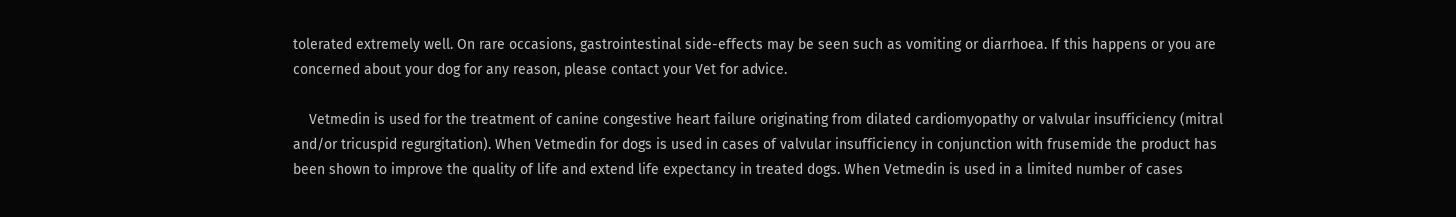tolerated extremely well. On rare occasions, gastrointestinal side-effects may be seen such as vomiting or diarrhoea. If this happens or you are concerned about your dog for any reason, please contact your Vet for advice.

    Vetmedin is used for the treatment of canine congestive heart failure originating from dilated cardiomyopathy or valvular insufficiency (mitral and/or tricuspid regurgitation). When Vetmedin for dogs is used in cases of valvular insufficiency in conjunction with frusemide the product has been shown to improve the quality of life and extend life expectancy in treated dogs. When Vetmedin is used in a limited number of cases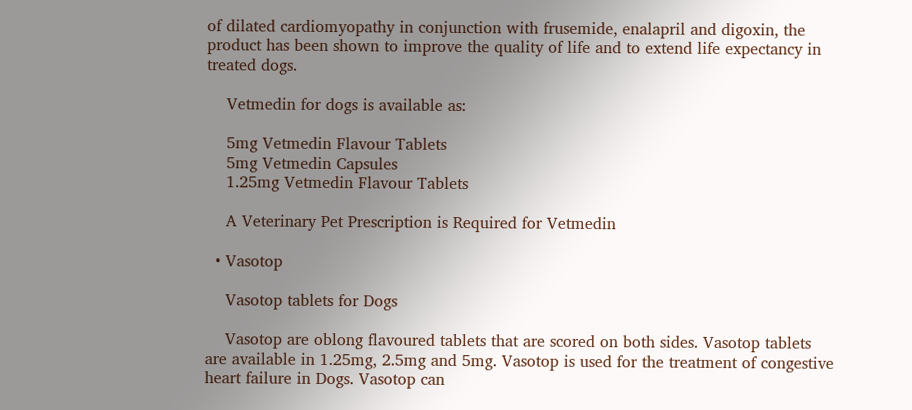of dilated cardiomyopathy in conjunction with frusemide, enalapril and digoxin, the product has been shown to improve the quality of life and to extend life expectancy in treated dogs.

    Vetmedin for dogs is available as:

    5mg Vetmedin Flavour Tablets
    5mg Vetmedin Capsules
    1.25mg Vetmedin Flavour Tablets

    A Veterinary Pet Prescription is Required for Vetmedin

  • Vasotop

    Vasotop tablets for Dogs

    Vasotop are oblong flavoured tablets that are scored on both sides. Vasotop tablets are available in 1.25mg, 2.5mg and 5mg. Vasotop is used for the treatment of congestive heart failure in Dogs. Vasotop can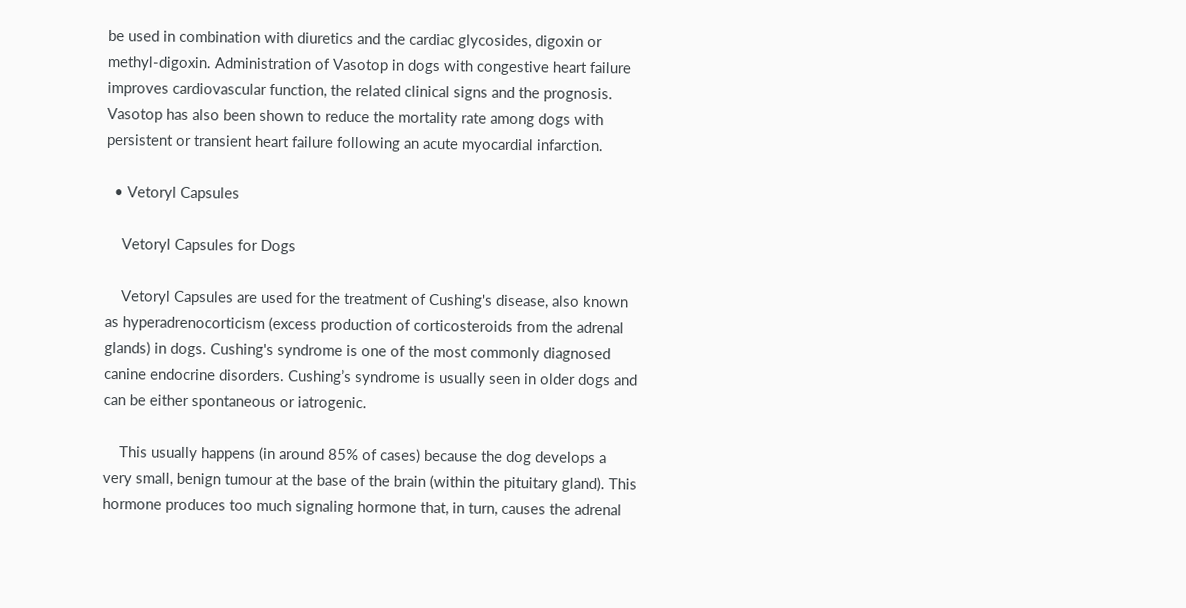be used in combination with diuretics and the cardiac glycosides, digoxin or methyl-digoxin. Administration of Vasotop in dogs with congestive heart failure improves cardiovascular function, the related clinical signs and the prognosis. Vasotop has also been shown to reduce the mortality rate among dogs with persistent or transient heart failure following an acute myocardial infarction.

  • Vetoryl Capsules

    Vetoryl Capsules for Dogs

    Vetoryl Capsules are used for the treatment of Cushing's disease, also known as hyperadrenocorticism (excess production of corticosteroids from the adrenal glands) in dogs. Cushing's syndrome is one of the most commonly diagnosed canine endocrine disorders. Cushing’s syndrome is usually seen in older dogs and can be either spontaneous or iatrogenic.

    This usually happens (in around 85% of cases) because the dog develops a very small, benign tumour at the base of the brain (within the pituitary gland). This hormone produces too much signaling hormone that, in turn, causes the adrenal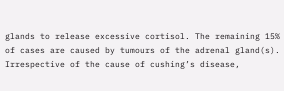glands to release excessive cortisol. The remaining 15% of cases are caused by tumours of the adrenal gland(s). Irrespective of the cause of cushing’s disease,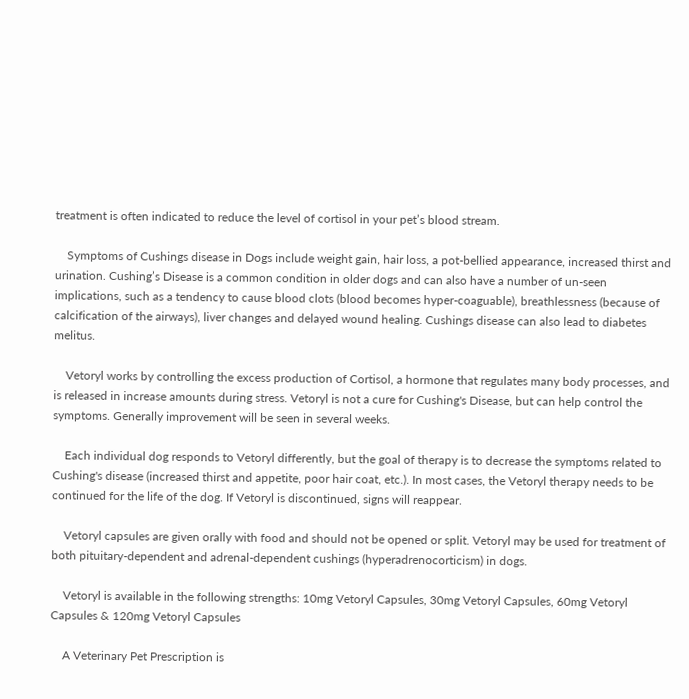treatment is often indicated to reduce the level of cortisol in your pet’s blood stream.

    Symptoms of Cushings disease in Dogs include weight gain, hair loss, a pot-bellied appearance, increased thirst and urination. Cushing’s Disease is a common condition in older dogs and can also have a number of un-seen implications, such as a tendency to cause blood clots (blood becomes hyper-coaguable), breathlessness (because of calcification of the airways), liver changes and delayed wound healing. Cushings disease can also lead to diabetes melitus.

    Vetoryl works by controlling the excess production of Cortisol, a hormone that regulates many body processes, and is released in increase amounts during stress. Vetoryl is not a cure for Cushing's Disease, but can help control the symptoms. Generally improvement will be seen in several weeks.

    Each individual dog responds to Vetoryl differently, but the goal of therapy is to decrease the symptoms related to Cushing's disease (increased thirst and appetite, poor hair coat, etc.). In most cases, the Vetoryl therapy needs to be continued for the life of the dog. If Vetoryl is discontinued, signs will reappear.

    Vetoryl capsules are given orally with food and should not be opened or split. Vetoryl may be used for treatment of both pituitary-dependent and adrenal-dependent cushings (hyperadrenocorticism) in dogs.

    Vetoryl is available in the following strengths: 10mg Vetoryl Capsules, 30mg Vetoryl Capsules, 60mg Vetoryl Capsules & 120mg Vetoryl Capsules

    A Veterinary Pet Prescription is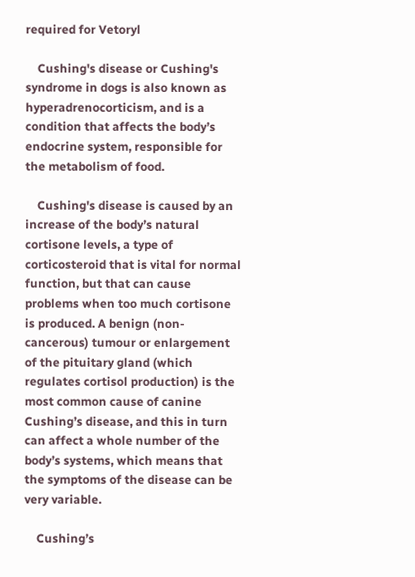required for Vetoryl

    Cushing's disease or Cushing's syndrome in dogs is also known as hyperadrenocorticism, and is a condition that affects the body’s endocrine system, responsible for the metabolism of food.

    Cushing's disease is caused by an increase of the body’s natural cortisone levels, a type of corticosteroid that is vital for normal function, but that can cause problems when too much cortisone is produced. A benign (non-cancerous) tumour or enlargement of the pituitary gland (which regulates cortisol production) is the most common cause of canine Cushing’s disease, and this in turn can affect a whole number of the body’s systems, which means that the symptoms of the disease can be very variable.

    Cushing’s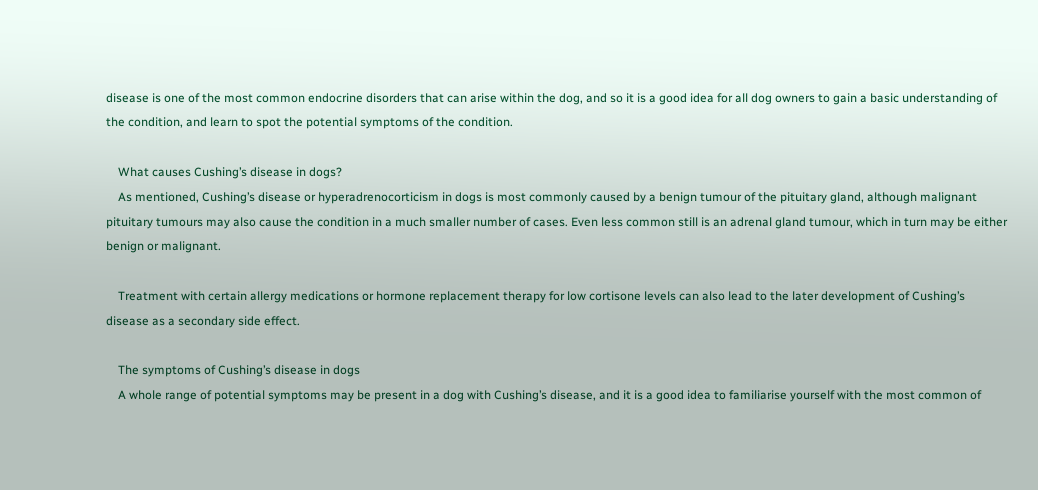disease is one of the most common endocrine disorders that can arise within the dog, and so it is a good idea for all dog owners to gain a basic understanding of the condition, and learn to spot the potential symptoms of the condition.

    What causes Cushing’s disease in dogs?
    As mentioned, Cushing’s disease or hyperadrenocorticism in dogs is most commonly caused by a benign tumour of the pituitary gland, although malignant pituitary tumours may also cause the condition in a much smaller number of cases. Even less common still is an adrenal gland tumour, which in turn may be either benign or malignant.

    Treatment with certain allergy medications or hormone replacement therapy for low cortisone levels can also lead to the later development of Cushing’s disease as a secondary side effect.

    The symptoms of Cushing’s disease in dogs
    A whole range of potential symptoms may be present in a dog with Cushing’s disease, and it is a good idea to familiarise yourself with the most common of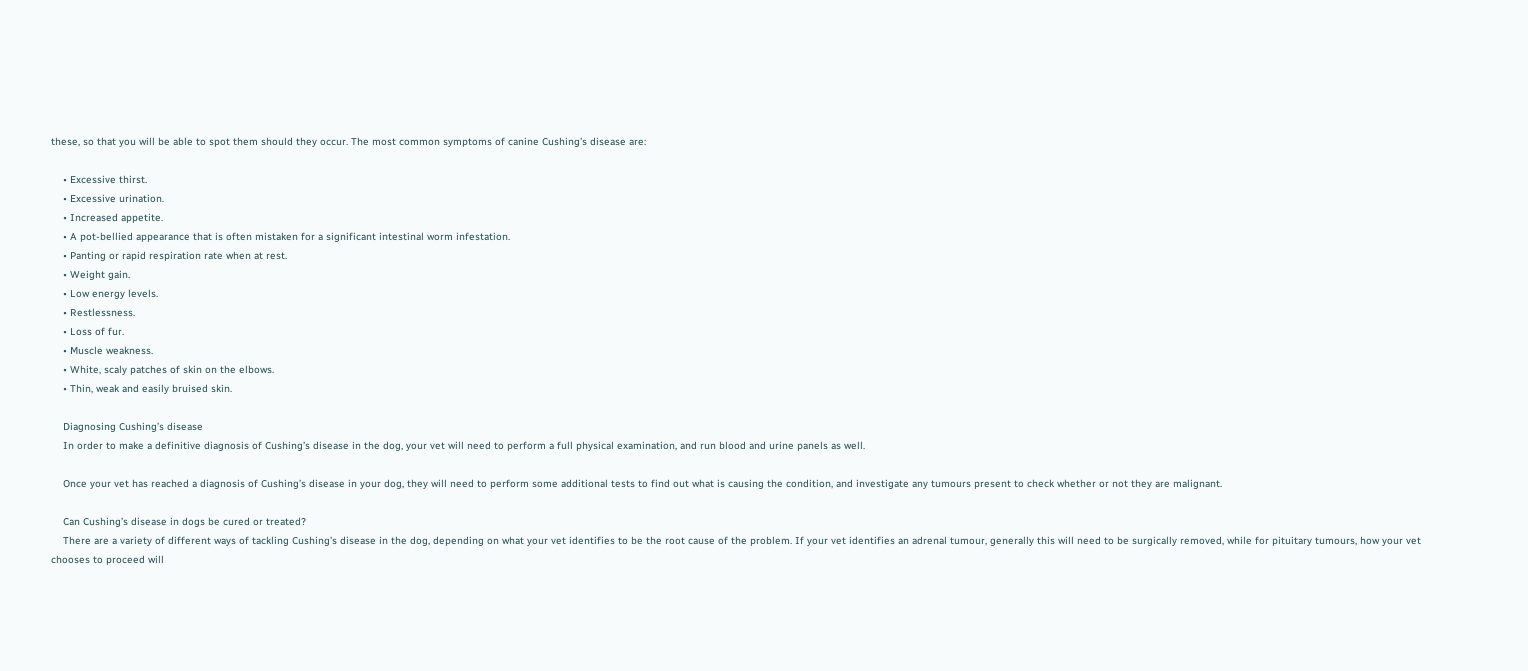these, so that you will be able to spot them should they occur. The most common symptoms of canine Cushing’s disease are:

    • Excessive thirst.
    • Excessive urination.
    • Increased appetite.
    • A pot-bellied appearance that is often mistaken for a significant intestinal worm infestation.
    • Panting or rapid respiration rate when at rest.
    • Weight gain.
    • Low energy levels.
    • Restlessness.
    • Loss of fur.
    • Muscle weakness.
    • White, scaly patches of skin on the elbows.
    • Thin, weak and easily bruised skin.

    Diagnosing Cushing’s disease
    In order to make a definitive diagnosis of Cushing’s disease in the dog, your vet will need to perform a full physical examination, and run blood and urine panels as well.

    Once your vet has reached a diagnosis of Cushing’s disease in your dog, they will need to perform some additional tests to find out what is causing the condition, and investigate any tumours present to check whether or not they are malignant.

    Can Cushing’s disease in dogs be cured or treated?
    There are a variety of different ways of tackling Cushing’s disease in the dog, depending on what your vet identifies to be the root cause of the problem. If your vet identifies an adrenal tumour, generally this will need to be surgically removed, while for pituitary tumours, how your vet chooses to proceed will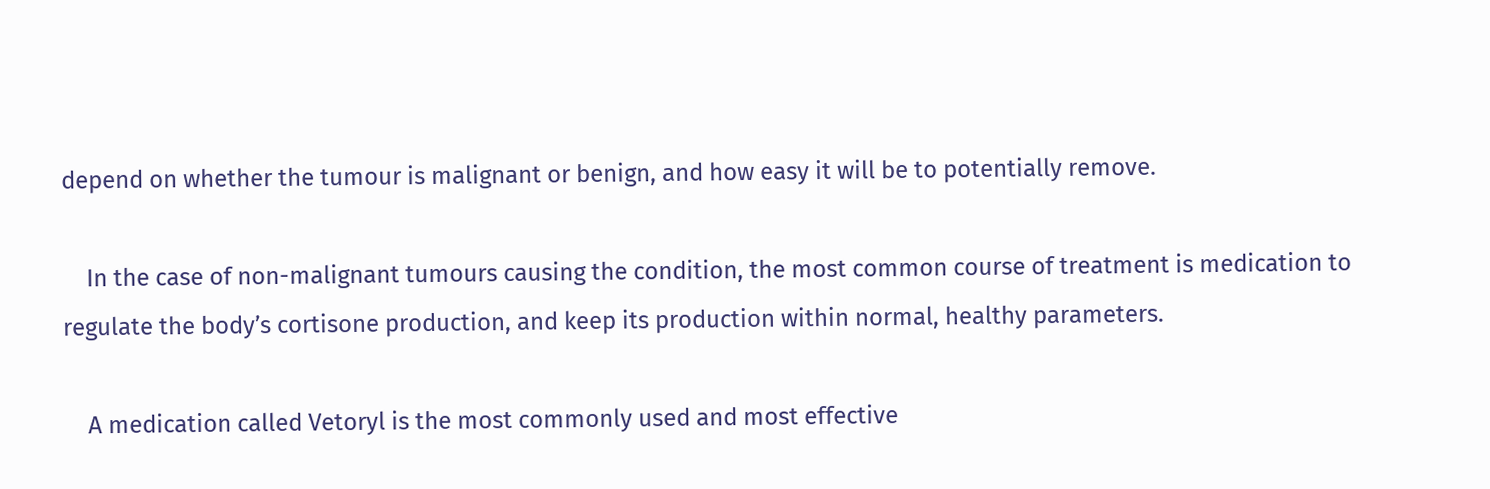depend on whether the tumour is malignant or benign, and how easy it will be to potentially remove.

    In the case of non-malignant tumours causing the condition, the most common course of treatment is medication to regulate the body’s cortisone production, and keep its production within normal, healthy parameters.

    A medication called Vetoryl is the most commonly used and most effective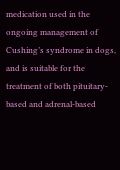medication used in the ongoing management of Cushing’s syndrome in dogs, and is suitable for the treatment of both pituitary-based and adrenal-based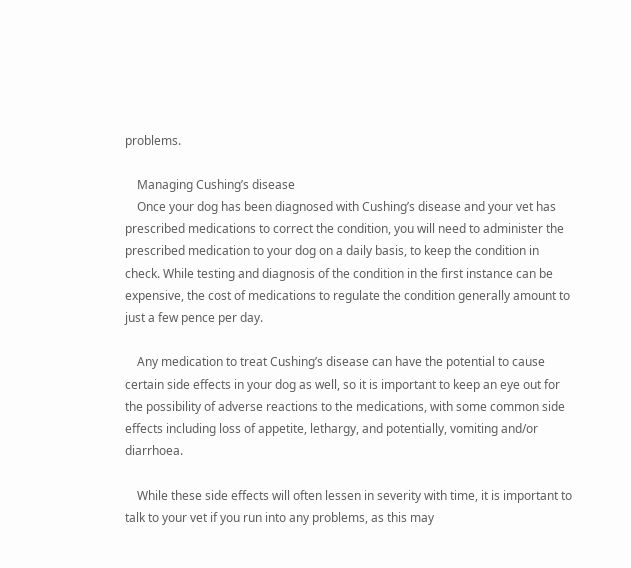problems.

    Managing Cushing’s disease
    Once your dog has been diagnosed with Cushing’s disease and your vet has prescribed medications to correct the condition, you will need to administer the prescribed medication to your dog on a daily basis, to keep the condition in check. While testing and diagnosis of the condition in the first instance can be expensive, the cost of medications to regulate the condition generally amount to just a few pence per day.

    Any medication to treat Cushing’s disease can have the potential to cause certain side effects in your dog as well, so it is important to keep an eye out for the possibility of adverse reactions to the medications, with some common side effects including loss of appetite, lethargy, and potentially, vomiting and/or diarrhoea.

    While these side effects will often lessen in severity with time, it is important to talk to your vet if you run into any problems, as this may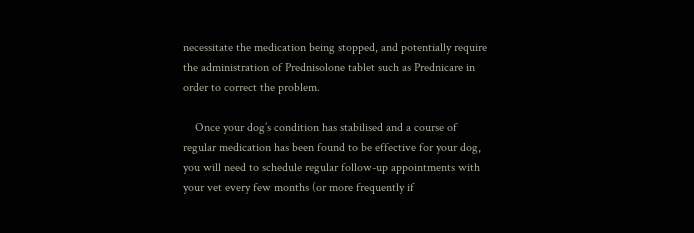necessitate the medication being stopped, and potentially require the administration of Prednisolone tablet such as Prednicare in order to correct the problem.

    Once your dog’s condition has stabilised and a course of regular medication has been found to be effective for your dog, you will need to schedule regular follow-up appointments with your vet every few months (or more frequently if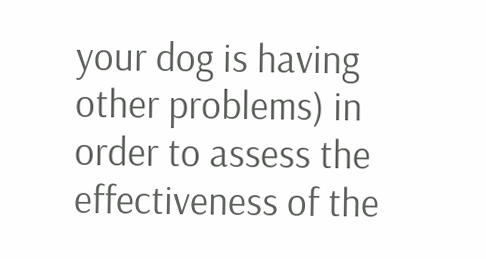your dog is having other problems) in order to assess the effectiveness of the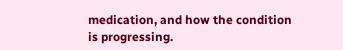medication, and how the condition is progressing.